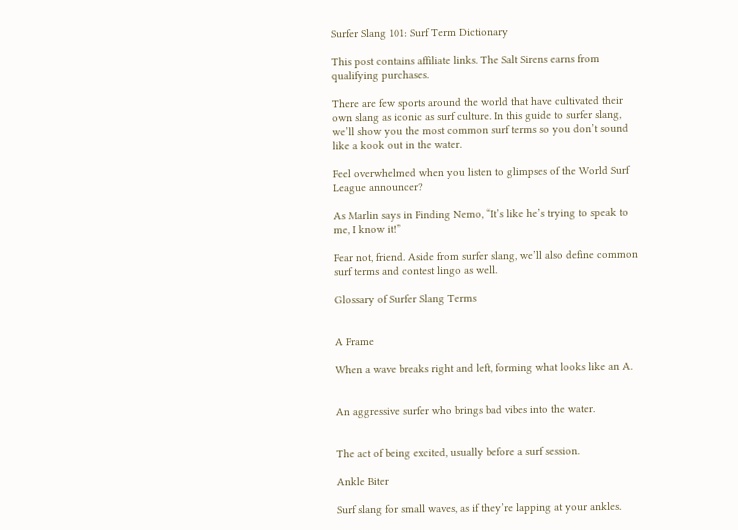Surfer Slang 101: Surf Term Dictionary

This post contains affiliate links. The Salt Sirens earns from qualifying purchases.

There are few sports around the world that have cultivated their own slang as iconic as surf culture. In this guide to surfer slang, we’ll show you the most common surf terms so you don’t sound like a kook out in the water.

Feel overwhelmed when you listen to glimpses of the World Surf League announcer?

As Marlin says in Finding Nemo, “It’s like he’s trying to speak to me, I know it!”

Fear not, friend. Aside from surfer slang, we’ll also define common surf terms and contest lingo as well.

Glossary of Surfer Slang Terms


A Frame

When a wave breaks right and left, forming what looks like an A.


An aggressive surfer who brings bad vibes into the water.


The act of being excited, usually before a surf session.

Ankle Biter

Surf slang for small waves, as if they’re lapping at your ankles.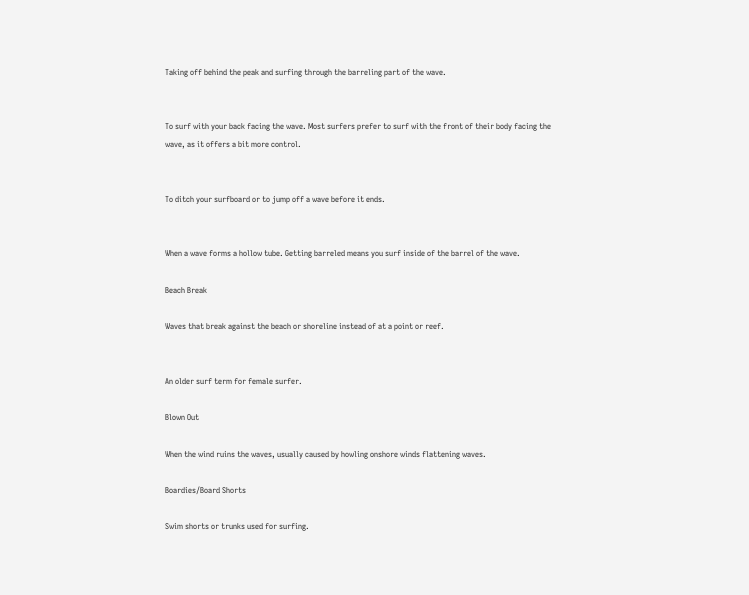Taking off behind the peak and surfing through the barreling part of the wave.


To surf with your back facing the wave. Most surfers prefer to surf with the front of their body facing the wave, as it offers a bit more control.


To ditch your surfboard or to jump off a wave before it ends.


When a wave forms a hollow tube. Getting barreled means you surf inside of the barrel of the wave.

Beach Break

Waves that break against the beach or shoreline instead of at a point or reef.


An older surf term for female surfer.

Blown Out

When the wind ruins the waves, usually caused by howling onshore winds flattening waves.

Boardies/Board Shorts

Swim shorts or trunks used for surfing.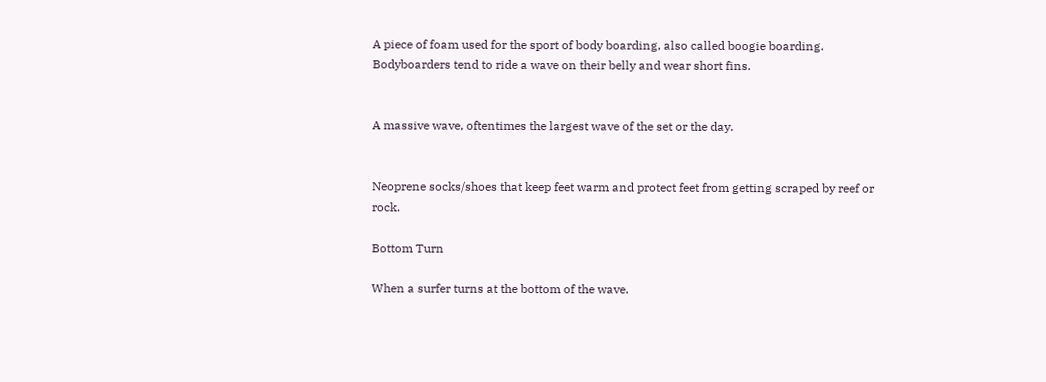A piece of foam used for the sport of body boarding, also called boogie boarding. Bodyboarders tend to ride a wave on their belly and wear short fins.


A massive wave, oftentimes the largest wave of the set or the day.


Neoprene socks/shoes that keep feet warm and protect feet from getting scraped by reef or rock.

Bottom Turn

When a surfer turns at the bottom of the wave.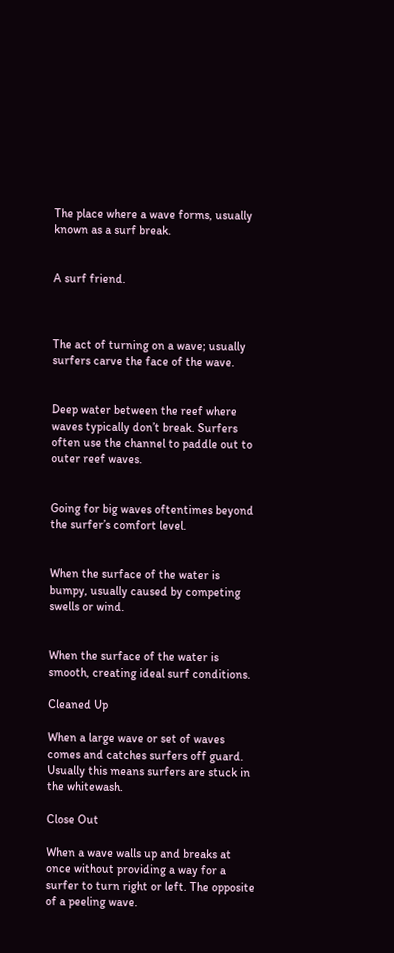The place where a wave forms, usually known as a surf break.


A surf friend.



The act of turning on a wave; usually surfers carve the face of the wave.


Deep water between the reef where waves typically don’t break. Surfers often use the channel to paddle out to outer reef waves.


Going for big waves oftentimes beyond the surfer’s comfort level.


When the surface of the water is bumpy, usually caused by competing swells or wind.


When the surface of the water is smooth, creating ideal surf conditions.

Cleaned Up

When a large wave or set of waves comes and catches surfers off guard. Usually this means surfers are stuck in the whitewash.

Close Out

When a wave walls up and breaks at once without providing a way for a surfer to turn right or left. The opposite of a peeling wave.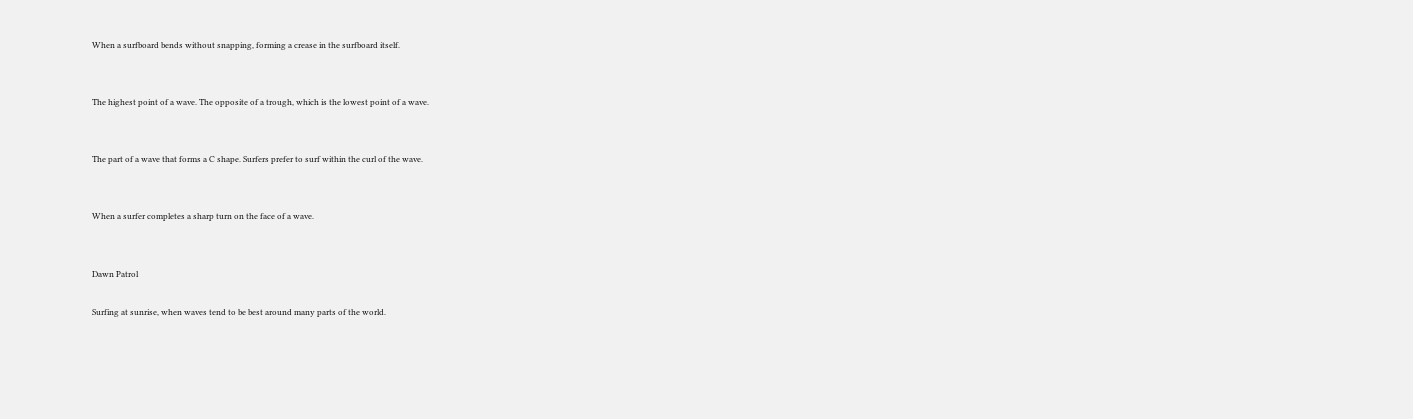When a surfboard bends without snapping, forming a crease in the surfboard itself.


The highest point of a wave. The opposite of a trough, which is the lowest point of a wave.


The part of a wave that forms a C shape. Surfers prefer to surf within the curl of the wave.


When a surfer completes a sharp turn on the face of a wave.


Dawn Patrol

Surfing at sunrise, when waves tend to be best around many parts of the world.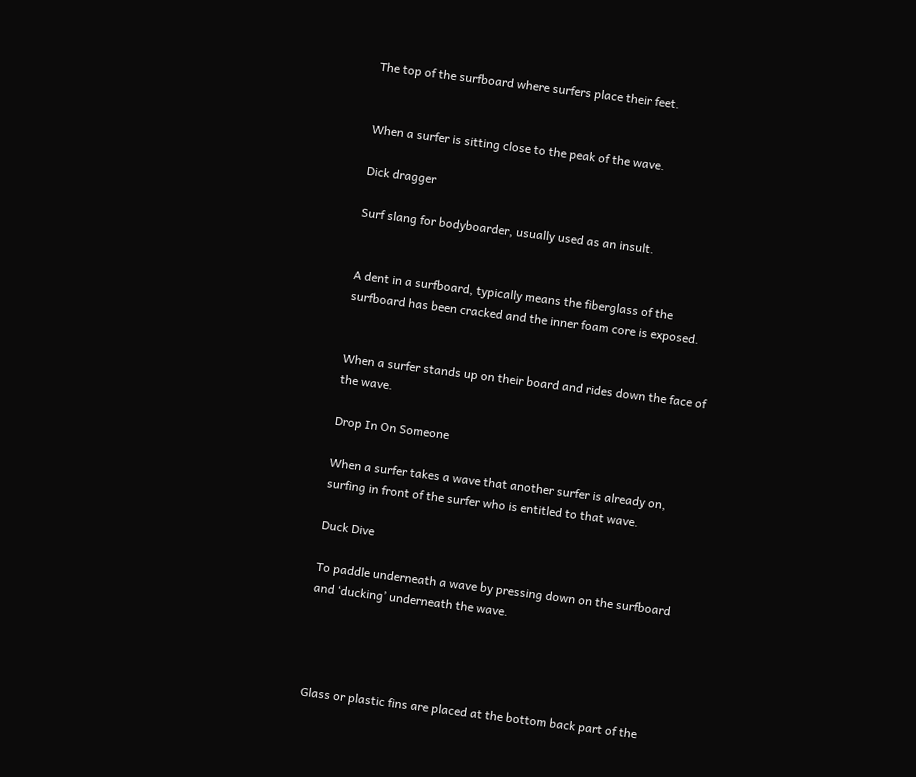The top of the surfboard where surfers place their feet.


When a surfer is sitting close to the peak of the wave.

Dick dragger

Surf slang for bodyboarder, usually used as an insult.


A dent in a surfboard, typically means the fiberglass of the surfboard has been cracked and the inner foam core is exposed.


When a surfer stands up on their board and rides down the face of the wave.

Drop In On Someone

When a surfer takes a wave that another surfer is already on, surfing in front of the surfer who is entitled to that wave.

Duck Dive

To paddle underneath a wave by pressing down on the surfboard and ‘ducking’ underneath the wave.




Glass or plastic fins are placed at the bottom back part of the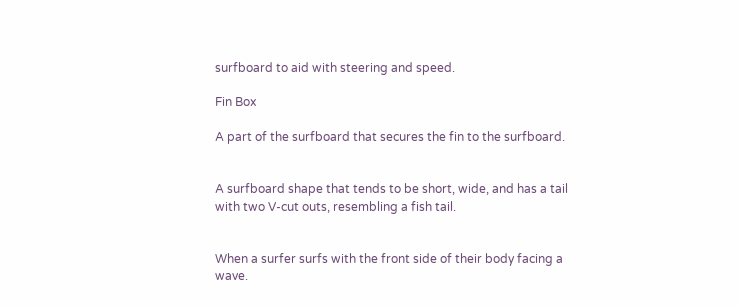surfboard to aid with steering and speed.

Fin Box

A part of the surfboard that secures the fin to the surfboard.


A surfboard shape that tends to be short, wide, and has a tail with two V-cut outs, resembling a fish tail.


When a surfer surfs with the front side of their body facing a wave.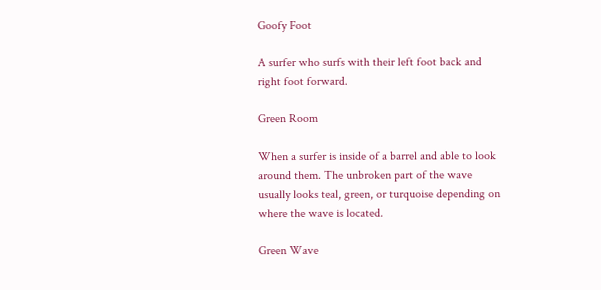Goofy Foot

A surfer who surfs with their left foot back and right foot forward.

Green Room

When a surfer is inside of a barrel and able to look around them. The unbroken part of the wave usually looks teal, green, or turquoise depending on where the wave is located.

Green Wave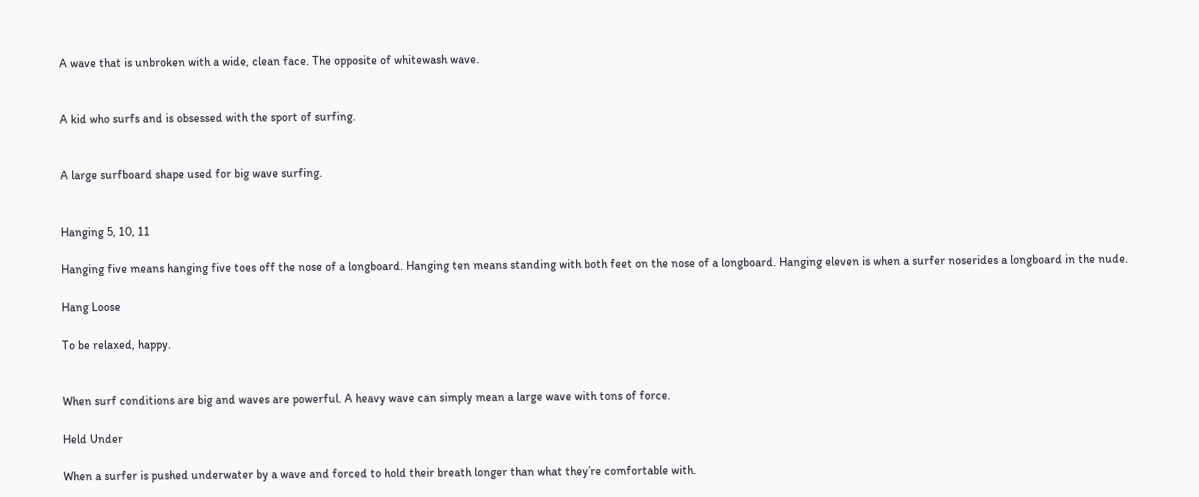A wave that is unbroken with a wide, clean face. The opposite of whitewash wave.


A kid who surfs and is obsessed with the sport of surfing.


A large surfboard shape used for big wave surfing.


Hanging 5, 10, 11

Hanging five means hanging five toes off the nose of a longboard. Hanging ten means standing with both feet on the nose of a longboard. Hanging eleven is when a surfer noserides a longboard in the nude.

Hang Loose

To be relaxed, happy.


When surf conditions are big and waves are powerful. A heavy wave can simply mean a large wave with tons of force.

Held Under

When a surfer is pushed underwater by a wave and forced to hold their breath longer than what they’re comfortable with.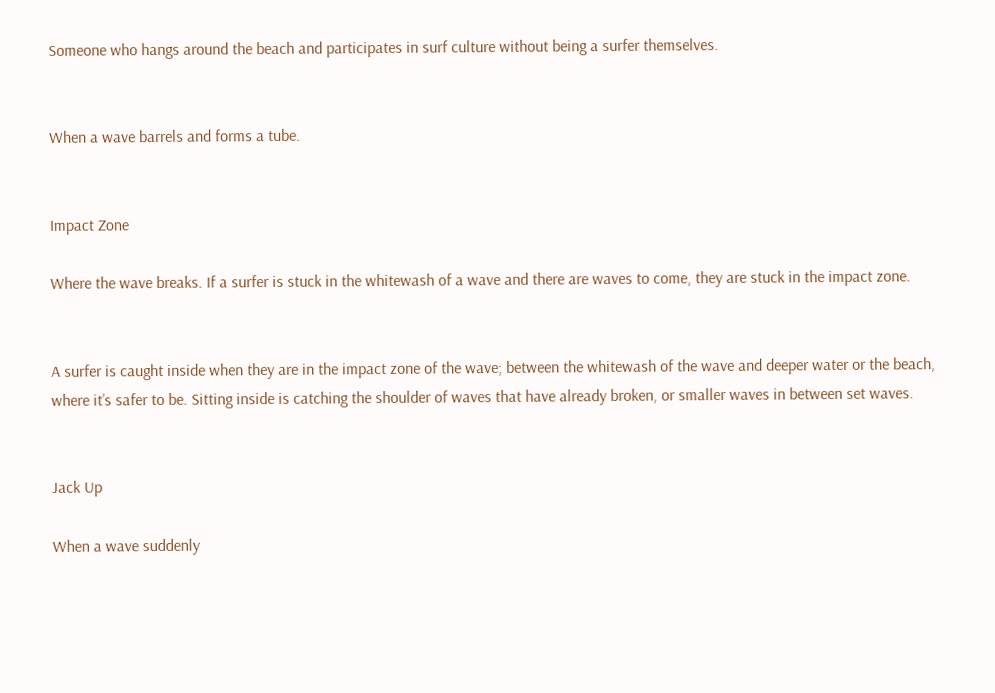Someone who hangs around the beach and participates in surf culture without being a surfer themselves.


When a wave barrels and forms a tube.


Impact Zone

Where the wave breaks. If a surfer is stuck in the whitewash of a wave and there are waves to come, they are stuck in the impact zone.


A surfer is caught inside when they are in the impact zone of the wave; between the whitewash of the wave and deeper water or the beach, where it’s safer to be. Sitting inside is catching the shoulder of waves that have already broken, or smaller waves in between set waves.


Jack Up

When a wave suddenly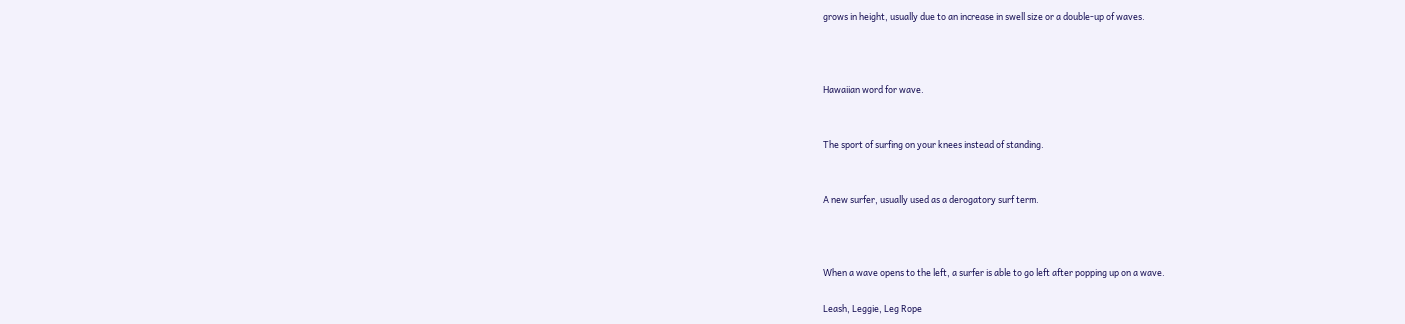grows in height, usually due to an increase in swell size or a double-up of waves.



Hawaiian word for wave.


The sport of surfing on your knees instead of standing.


A new surfer, usually used as a derogatory surf term.



When a wave opens to the left, a surfer is able to go left after popping up on a wave.

Leash, Leggie, Leg Rope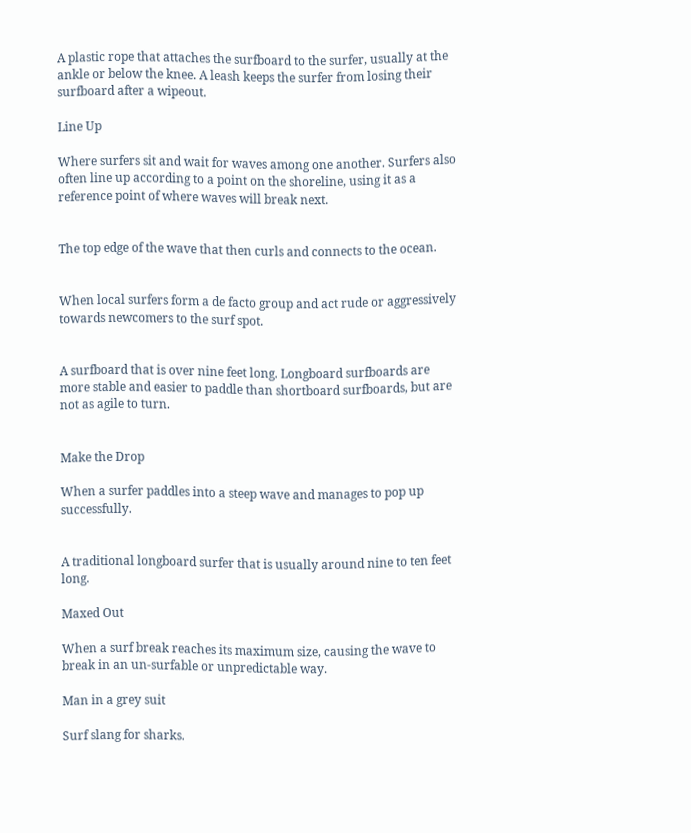A plastic rope that attaches the surfboard to the surfer, usually at the ankle or below the knee. A leash keeps the surfer from losing their surfboard after a wipeout.

Line Up

Where surfers sit and wait for waves among one another. Surfers also often line up according to a point on the shoreline, using it as a reference point of where waves will break next.


The top edge of the wave that then curls and connects to the ocean.


When local surfers form a de facto group and act rude or aggressively towards newcomers to the surf spot.


A surfboard that is over nine feet long. Longboard surfboards are more stable and easier to paddle than shortboard surfboards, but are not as agile to turn.


Make the Drop

When a surfer paddles into a steep wave and manages to pop up successfully.


A traditional longboard surfer that is usually around nine to ten feet long.

Maxed Out

When a surf break reaches its maximum size, causing the wave to break in an un-surfable or unpredictable way.

Man in a grey suit

Surf slang for sharks.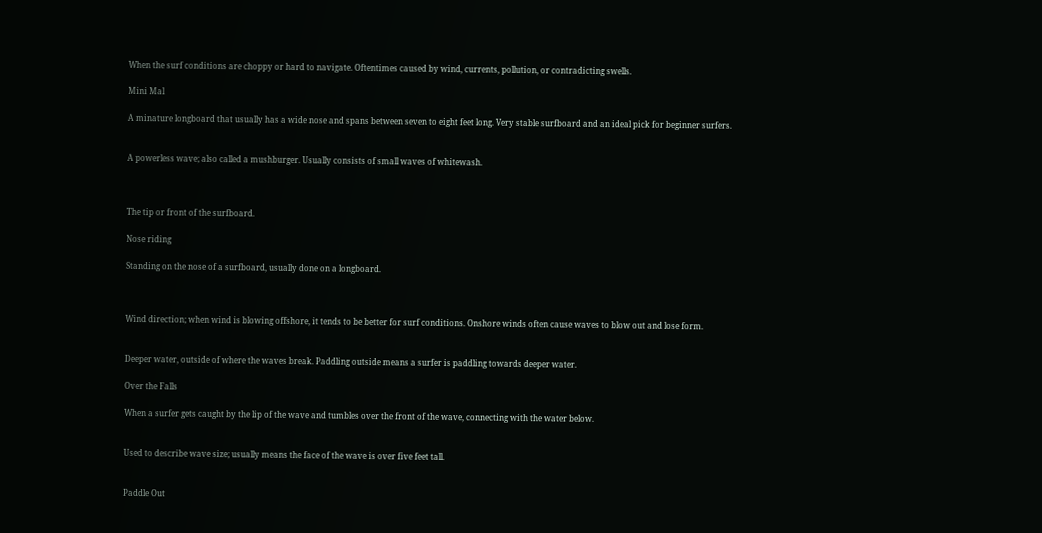When the surf conditions are choppy or hard to navigate. Oftentimes caused by wind, currents, pollution, or contradicting swells.

Mini Mal

A minature longboard that usually has a wide nose and spans between seven to eight feet long. Very stable surfboard and an ideal pick for beginner surfers.


A powerless wave; also called a mushburger. Usually consists of small waves of whitewash.



The tip or front of the surfboard.

Nose riding

Standing on the nose of a surfboard, usually done on a longboard.



Wind direction; when wind is blowing offshore, it tends to be better for surf conditions. Onshore winds often cause waves to blow out and lose form.


Deeper water, outside of where the waves break. Paddling outside means a surfer is paddling towards deeper water.

Over the Falls

When a surfer gets caught by the lip of the wave and tumbles over the front of the wave, connecting with the water below.


Used to describe wave size; usually means the face of the wave is over five feet tall.


Paddle Out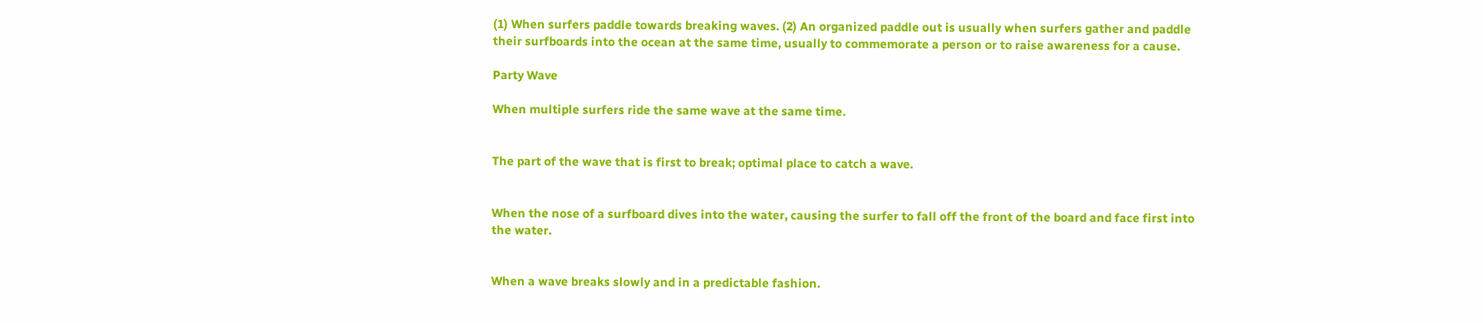(1) When surfers paddle towards breaking waves. (2) An organized paddle out is usually when surfers gather and paddle their surfboards into the ocean at the same time, usually to commemorate a person or to raise awareness for a cause.

Party Wave

When multiple surfers ride the same wave at the same time.


The part of the wave that is first to break; optimal place to catch a wave.


When the nose of a surfboard dives into the water, causing the surfer to fall off the front of the board and face first into the water.


When a wave breaks slowly and in a predictable fashion.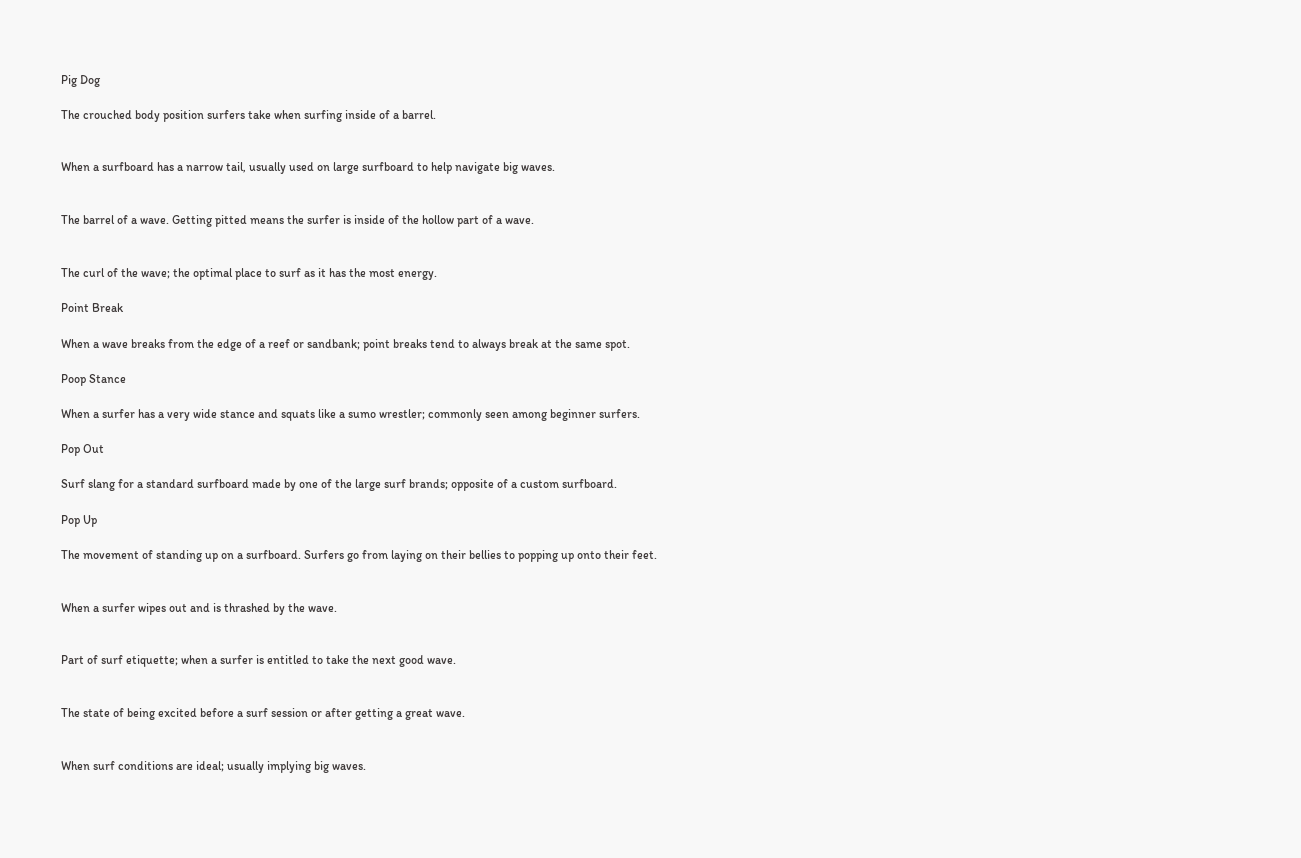Pig Dog

The crouched body position surfers take when surfing inside of a barrel.


When a surfboard has a narrow tail, usually used on large surfboard to help navigate big waves.


The barrel of a wave. Getting pitted means the surfer is inside of the hollow part of a wave.


The curl of the wave; the optimal place to surf as it has the most energy.

Point Break

When a wave breaks from the edge of a reef or sandbank; point breaks tend to always break at the same spot.

Poop Stance

When a surfer has a very wide stance and squats like a sumo wrestler; commonly seen among beginner surfers.

Pop Out

Surf slang for a standard surfboard made by one of the large surf brands; opposite of a custom surfboard.

Pop Up

The movement of standing up on a surfboard. Surfers go from laying on their bellies to popping up onto their feet.


When a surfer wipes out and is thrashed by the wave.


Part of surf etiquette; when a surfer is entitled to take the next good wave.


The state of being excited before a surf session or after getting a great wave.


When surf conditions are ideal; usually implying big waves.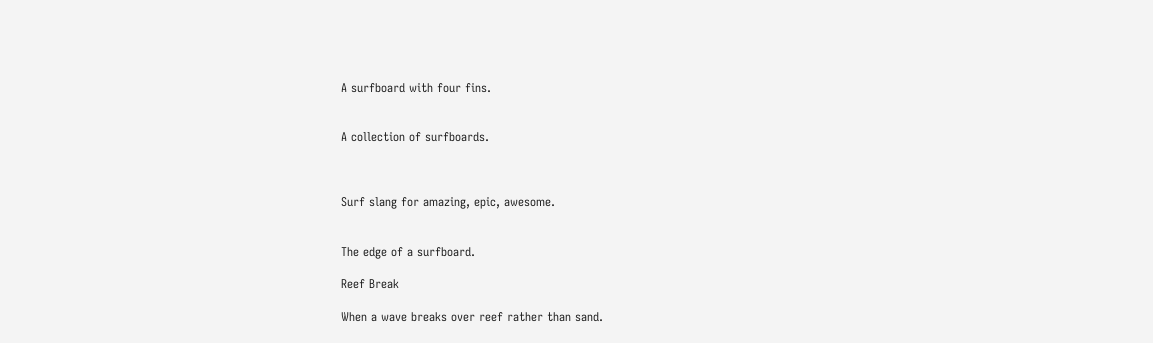A surfboard with four fins.


A collection of surfboards.



Surf slang for amazing, epic, awesome.


The edge of a surfboard.

Reef Break

When a wave breaks over reef rather than sand.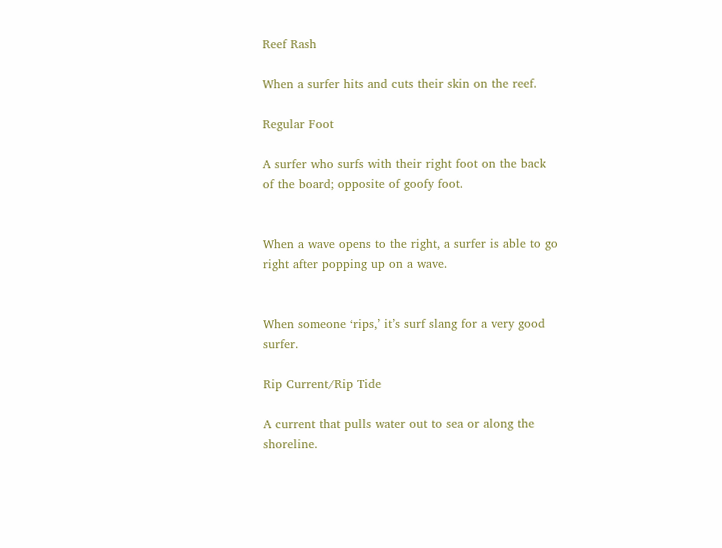Reef Rash

When a surfer hits and cuts their skin on the reef.

Regular Foot

A surfer who surfs with their right foot on the back of the board; opposite of goofy foot.


When a wave opens to the right, a surfer is able to go right after popping up on a wave.


When someone ‘rips,’ it’s surf slang for a very good surfer.

Rip Current/Rip Tide

A current that pulls water out to sea or along the shoreline.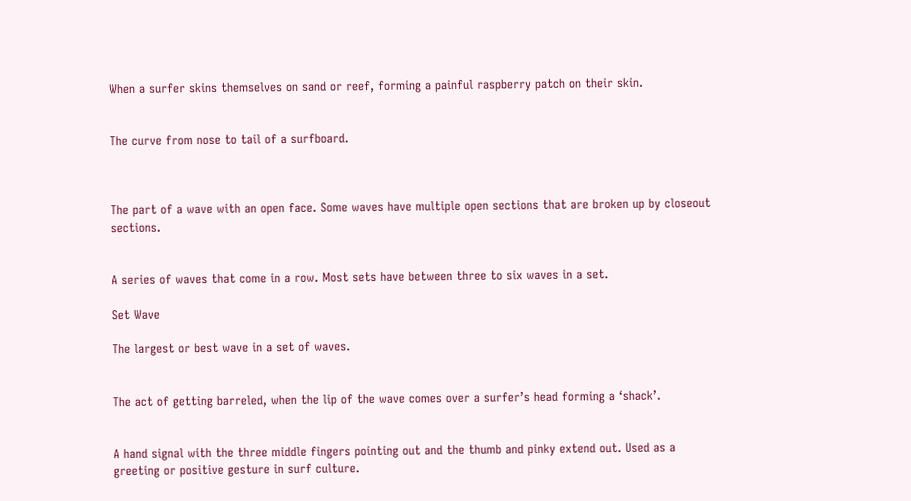When a surfer skins themselves on sand or reef, forming a painful raspberry patch on their skin.


The curve from nose to tail of a surfboard.



The part of a wave with an open face. Some waves have multiple open sections that are broken up by closeout sections.


A series of waves that come in a row. Most sets have between three to six waves in a set.

Set Wave

The largest or best wave in a set of waves.


The act of getting barreled, when the lip of the wave comes over a surfer’s head forming a ‘shack’.


A hand signal with the three middle fingers pointing out and the thumb and pinky extend out. Used as a greeting or positive gesture in surf culture.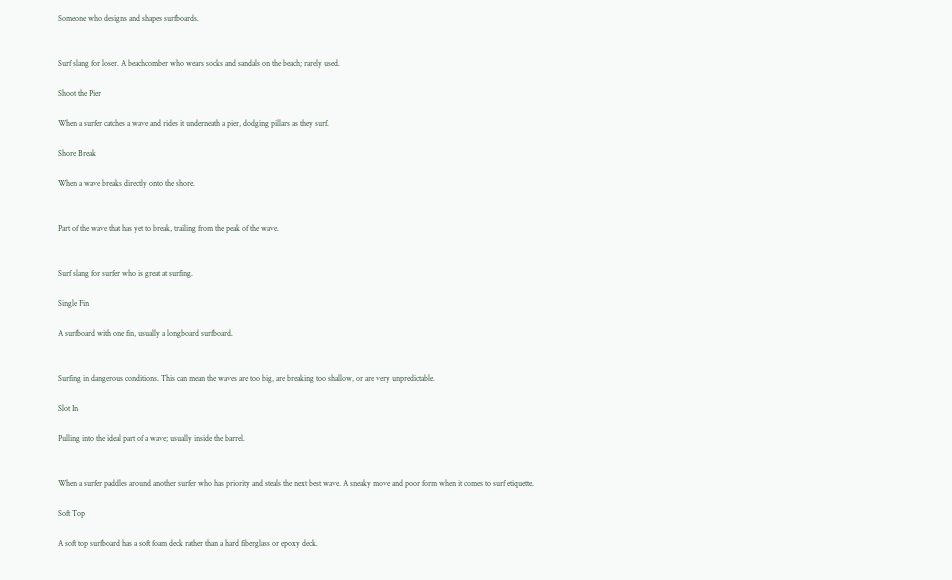Someone who designs and shapes surfboards.


Surf slang for loser. A beachcomber who wears socks and sandals on the beach; rarely used.

Shoot the Pier

When a surfer catches a wave and rides it underneath a pier, dodging pillars as they surf.

Shore Break

When a wave breaks directly onto the shore.


Part of the wave that has yet to break, trailing from the peak of the wave.


Surf slang for surfer who is great at surfing.

Single Fin

A surfboard with one fin, usually a longboard surfboard.


Surfing in dangerous conditions. This can mean the waves are too big, are breaking too shallow, or are very unpredictable.

Slot In

Pulling into the ideal part of a wave; usually inside the barrel.


When a surfer paddles around another surfer who has priority and steals the next best wave. A sneaky move and poor form when it comes to surf etiquette.

Soft Top

A soft top surfboard has a soft foam deck rather than a hard fiberglass or epoxy deck.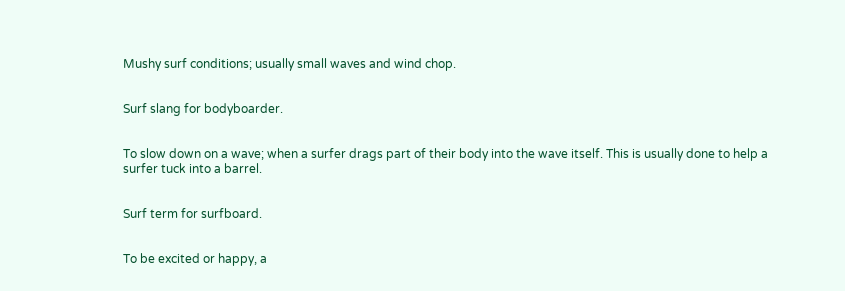Mushy surf conditions; usually small waves and wind chop.


Surf slang for bodyboarder.


To slow down on a wave; when a surfer drags part of their body into the wave itself. This is usually done to help a surfer tuck into a barrel.


Surf term for surfboard.


To be excited or happy, a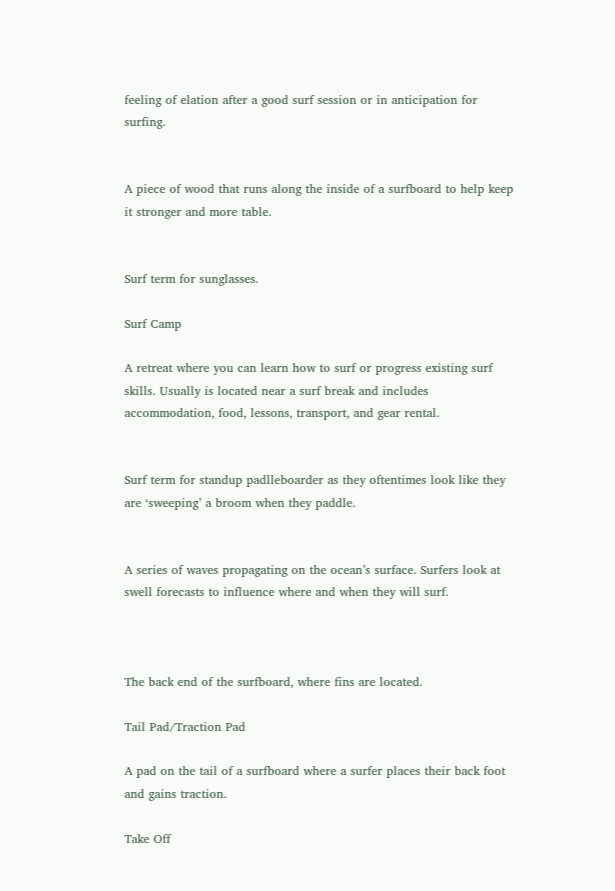feeling of elation after a good surf session or in anticipation for surfing.


A piece of wood that runs along the inside of a surfboard to help keep it stronger and more table.


Surf term for sunglasses.

Surf Camp

A retreat where you can learn how to surf or progress existing surf skills. Usually is located near a surf break and includes accommodation, food, lessons, transport, and gear rental.


Surf term for standup padlleboarder as they oftentimes look like they are ‘sweeping’ a broom when they paddle.


A series of waves propagating on the ocean’s surface. Surfers look at swell forecasts to influence where and when they will surf.



The back end of the surfboard, where fins are located.

Tail Pad/Traction Pad

A pad on the tail of a surfboard where a surfer places their back foot and gains traction.

Take Off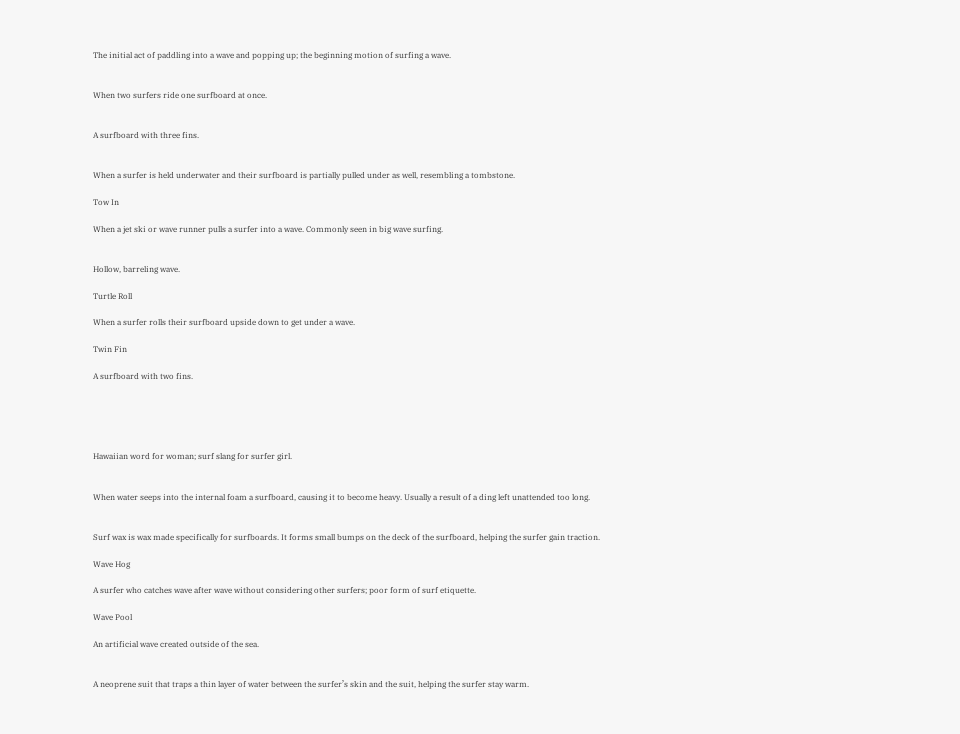The initial act of paddling into a wave and popping up; the beginning motion of surfing a wave.


When two surfers ride one surfboard at once.


A surfboard with three fins.


When a surfer is held underwater and their surfboard is partially pulled under as well, resembling a tombstone.

Tow In

When a jet ski or wave runner pulls a surfer into a wave. Commonly seen in big wave surfing.


Hollow, barreling wave.

Turtle Roll

When a surfer rolls their surfboard upside down to get under a wave.

Twin Fin

A surfboard with two fins.





Hawaiian word for woman; surf slang for surfer girl.


When water seeps into the internal foam a surfboard, causing it to become heavy. Usually a result of a ding left unattended too long.


Surf wax is wax made specifically for surfboards. It forms small bumps on the deck of the surfboard, helping the surfer gain traction.

Wave Hog

A surfer who catches wave after wave without considering other surfers; poor form of surf etiquette.

Wave Pool

An artificial wave created outside of the sea.


A neoprene suit that traps a thin layer of water between the surfer’s skin and the suit, helping the surfer stay warm.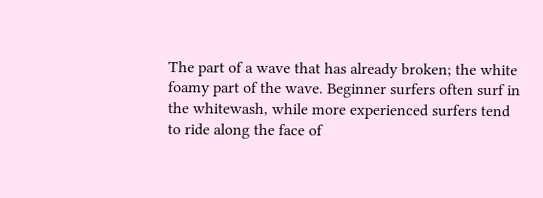The part of a wave that has already broken; the white foamy part of the wave. Beginner surfers often surf in the whitewash, while more experienced surfers tend to ride along the face of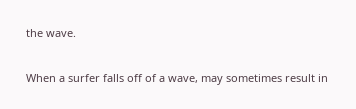the wave.


When a surfer falls off of a wave, may sometimes result in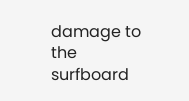damage to the surfboard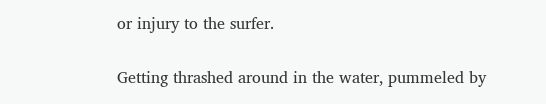or injury to the surfer.


Getting thrashed around in the water, pummeled by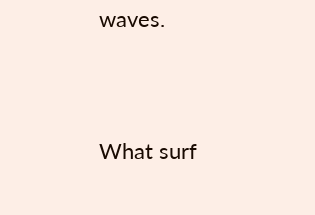waves.




What surf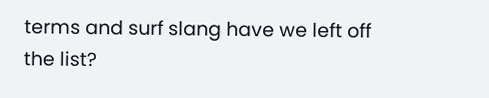terms and surf slang have we left off the list?